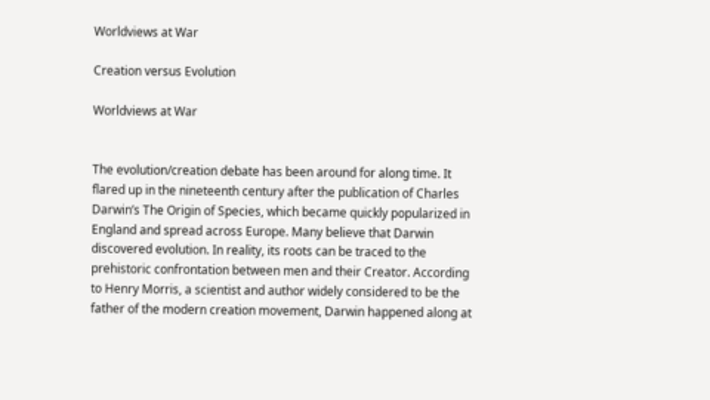Worldviews at War

Creation versus Evolution

Worldviews at War


The evolution/creation debate has been around for along time. It flared up in the nineteenth century after the publication of Charles Darwin’s The Origin of Species, which became quickly popularized in England and spread across Europe. Many believe that Darwin discovered evolution. In reality, its roots can be traced to the prehistoric confrontation between men and their Creator. According to Henry Morris, a scientist and author widely considered to be the father of the modern creation movement, Darwin happened along at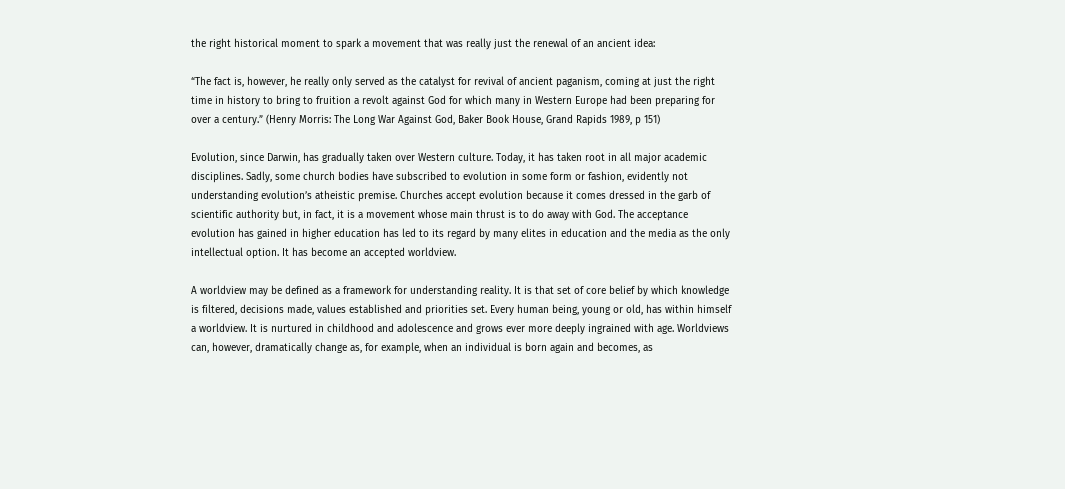the right historical moment to spark a movement that was really just the renewal of an ancient idea:

“The fact is, however, he really only served as the catalyst for revival of ancient paganism, coming at just the right time in history to bring to fruition a revolt against God for which many in Western Europe had been preparing for over a century.” (Henry Morris: The Long War Against God, Baker Book House, Grand Rapids 1989, p 151)

Evolution, since Darwin, has gradually taken over Western culture. Today, it has taken root in all major academic disciplines. Sadly, some church bodies have subscribed to evolution in some form or fashion, evidently not understanding evolution’s atheistic premise. Churches accept evolution because it comes dressed in the garb of scientific authority but, in fact, it is a movement whose main thrust is to do away with God. The acceptance evolution has gained in higher education has led to its regard by many elites in education and the media as the only intellectual option. It has become an accepted worldview.

A worldview may be defined as a framework for understanding reality. It is that set of core belief by which knowledge is filtered, decisions made, values established and priorities set. Every human being, young or old, has within himself a worldview. It is nurtured in childhood and adolescence and grows ever more deeply ingrained with age. Worldviews can, however, dramatically change as, for example, when an individual is born again and becomes, as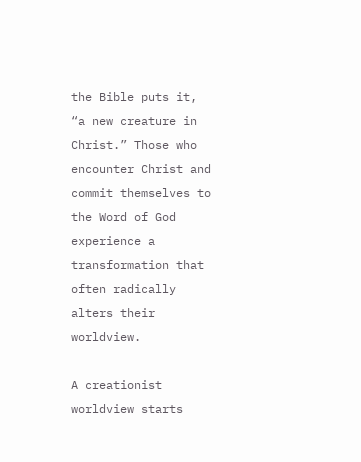the Bible puts it, “a new creature in Christ.” Those who encounter Christ and commit themselves to the Word of God experience a transformation that often radically alters their worldview.

A creationist worldview starts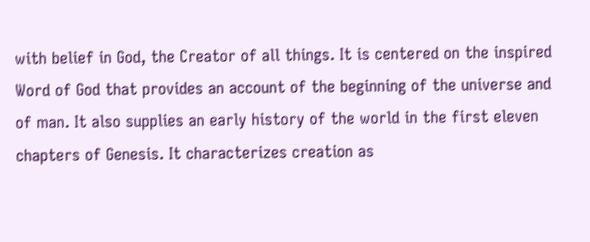with belief in God, the Creator of all things. It is centered on the inspired Word of God that provides an account of the beginning of the universe and of man. It also supplies an early history of the world in the first eleven chapters of Genesis. It characterizes creation as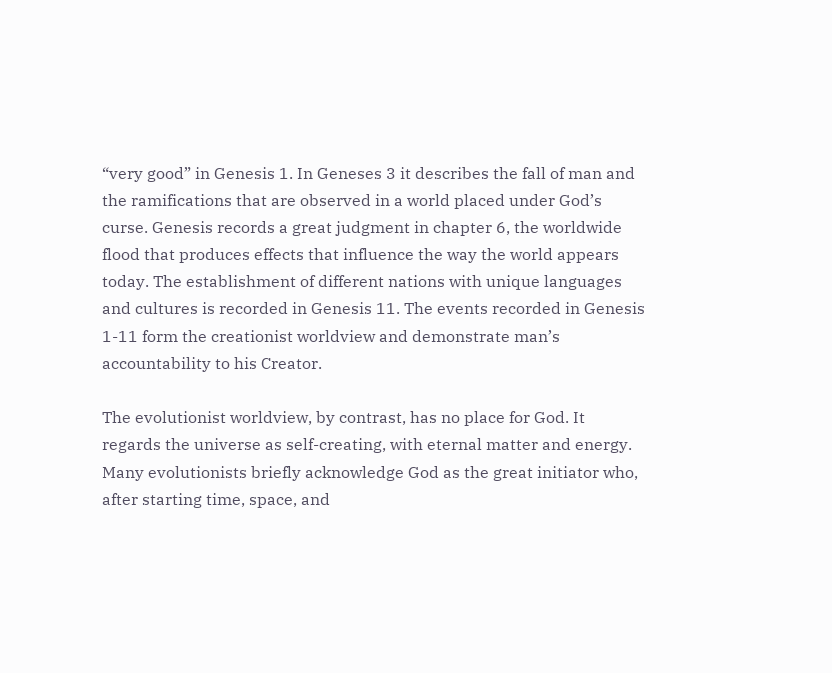“very good” in Genesis 1. In Geneses 3 it describes the fall of man and the ramifications that are observed in a world placed under God’s curse. Genesis records a great judgment in chapter 6, the worldwide flood that produces effects that influence the way the world appears today. The establishment of different nations with unique languages and cultures is recorded in Genesis 11. The events recorded in Genesis 1-11 form the creationist worldview and demonstrate man’s accountability to his Creator.

The evolutionist worldview, by contrast, has no place for God. It regards the universe as self-creating, with eternal matter and energy. Many evolutionists briefly acknowledge God as the great initiator who, after starting time, space, and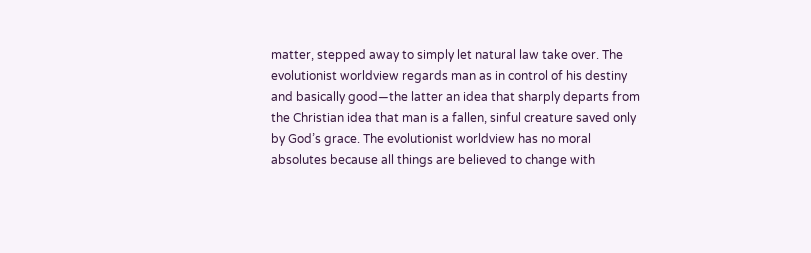matter, stepped away to simply let natural law take over. The evolutionist worldview regards man as in control of his destiny and basically good—the latter an idea that sharply departs from the Christian idea that man is a fallen, sinful creature saved only by God’s grace. The evolutionist worldview has no moral absolutes because all things are believed to change with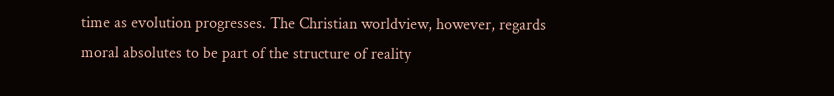time as evolution progresses. The Christian worldview, however, regards moral absolutes to be part of the structure of reality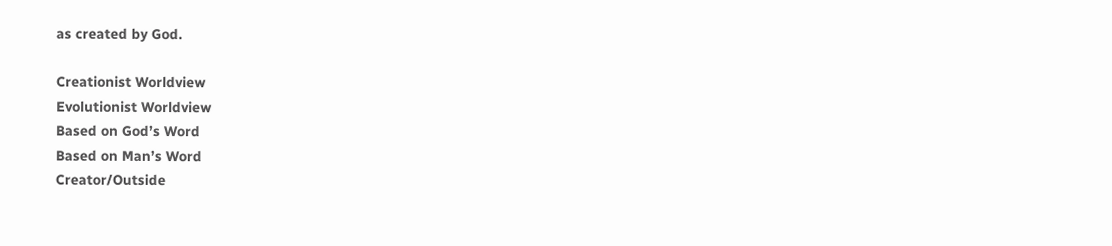as created by God.

Creationist Worldview
Evolutionist Worldview
Based on God’s Word
Based on Man’s Word
Creator/Outside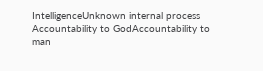IntelligenceUnknown internal process
Accountability to GodAccountability to man